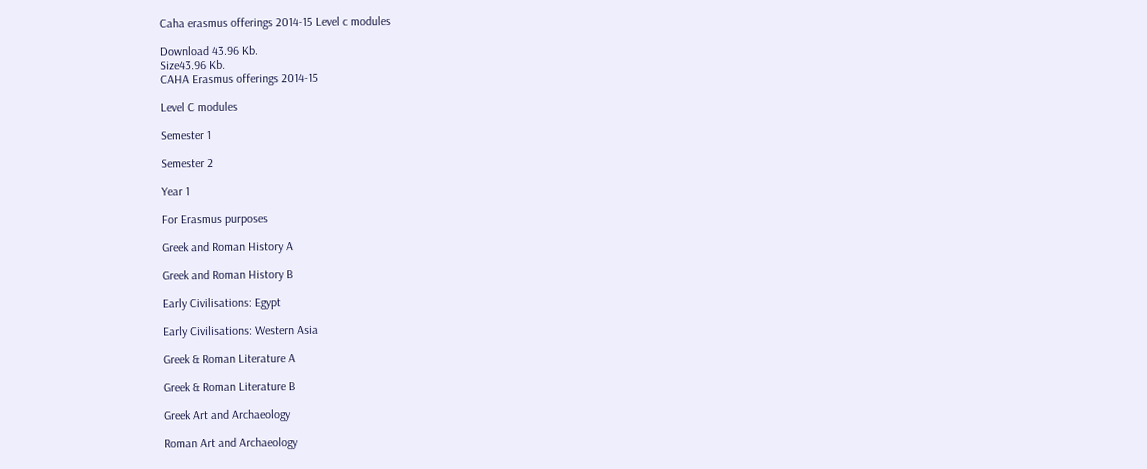Caha erasmus offerings 2014-15 Level c modules

Download 43.96 Kb.
Size43.96 Kb.
CAHA Erasmus offerings 2014-15

Level C modules

Semester 1

Semester 2

Year 1

For Erasmus purposes

Greek and Roman History A

Greek and Roman History B

Early Civilisations: Egypt

Early Civilisations: Western Asia

Greek & Roman Literature A

Greek & Roman Literature B

Greek Art and Archaeology

Roman Art and Archaeology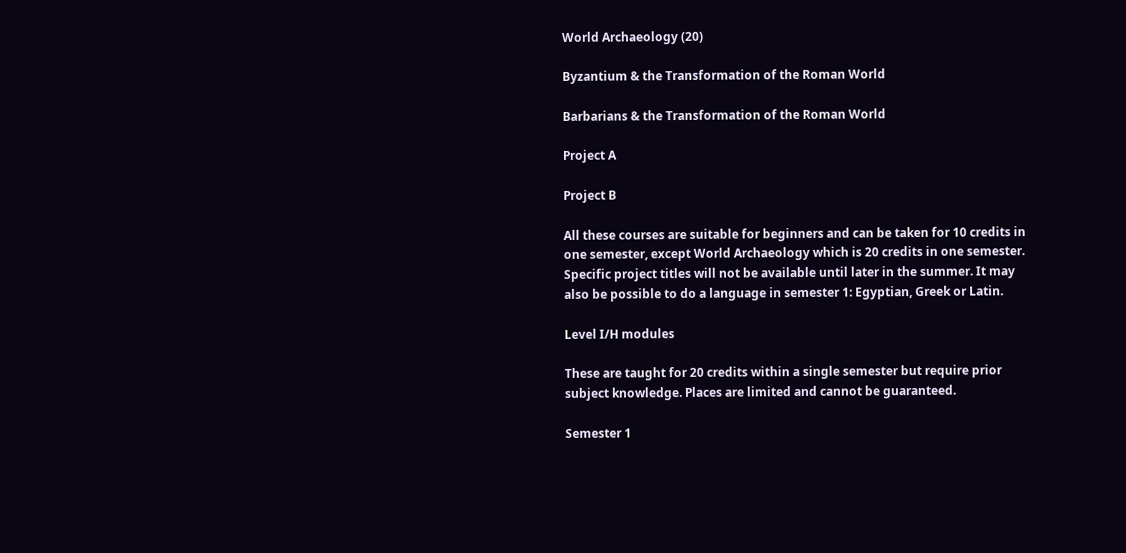World Archaeology (20)

Byzantium & the Transformation of the Roman World

Barbarians & the Transformation of the Roman World

Project A

Project B

All these courses are suitable for beginners and can be taken for 10 credits in one semester, except World Archaeology which is 20 credits in one semester. Specific project titles will not be available until later in the summer. It may also be possible to do a language in semester 1: Egyptian, Greek or Latin.

Level I/H modules

These are taught for 20 credits within a single semester but require prior subject knowledge. Places are limited and cannot be guaranteed.

Semester 1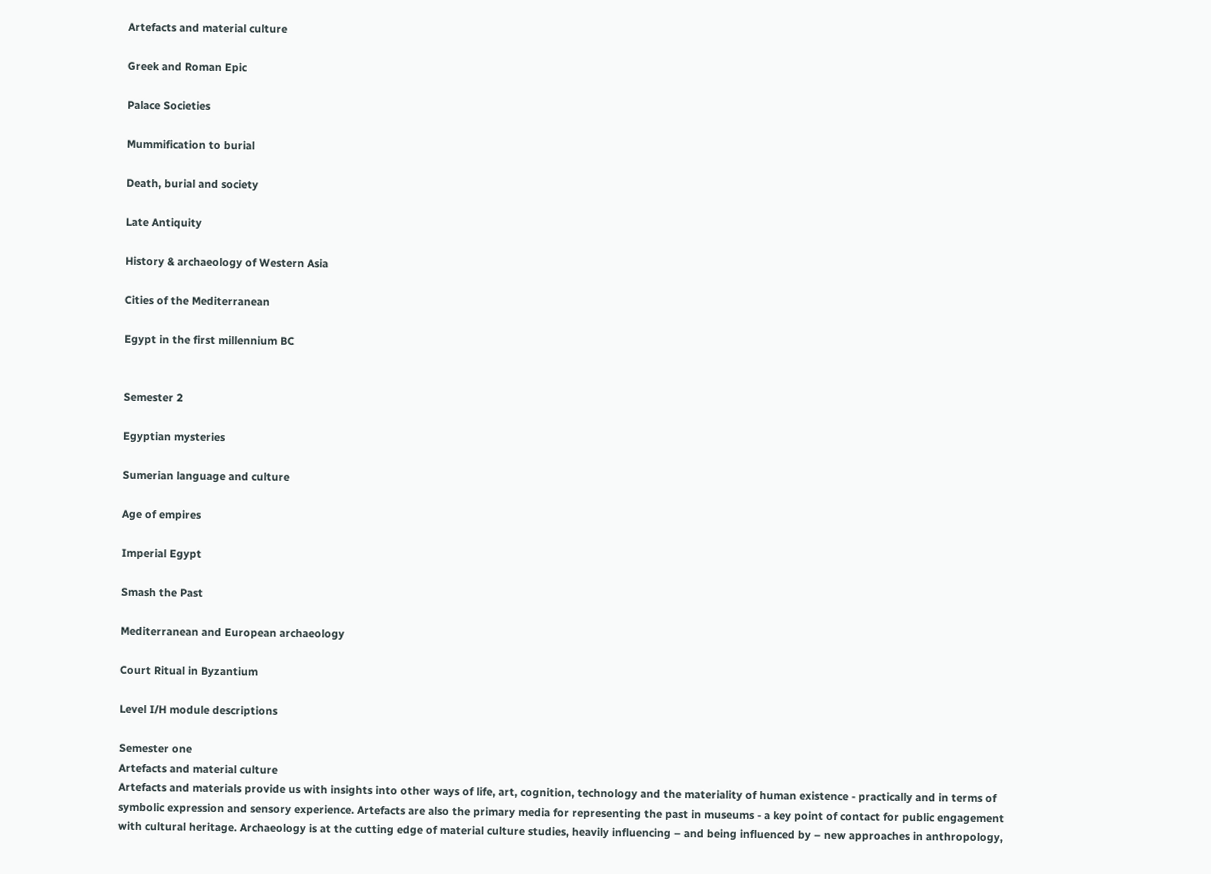Artefacts and material culture

Greek and Roman Epic

Palace Societies

Mummification to burial

Death, burial and society

Late Antiquity

History & archaeology of Western Asia

Cities of the Mediterranean

Egypt in the first millennium BC


Semester 2

Egyptian mysteries

Sumerian language and culture

Age of empires

Imperial Egypt

Smash the Past

Mediterranean and European archaeology

Court Ritual in Byzantium

Level I/H module descriptions

Semester one
Artefacts and material culture
Artefacts and materials provide us with insights into other ways of life, art, cognition, technology and the materiality of human existence - practically and in terms of symbolic expression and sensory experience. Artefacts are also the primary media for representing the past in museums - a key point of contact for public engagement with cultural heritage. Archaeology is at the cutting edge of material culture studies, heavily influencing – and being influenced by – new approaches in anthropology,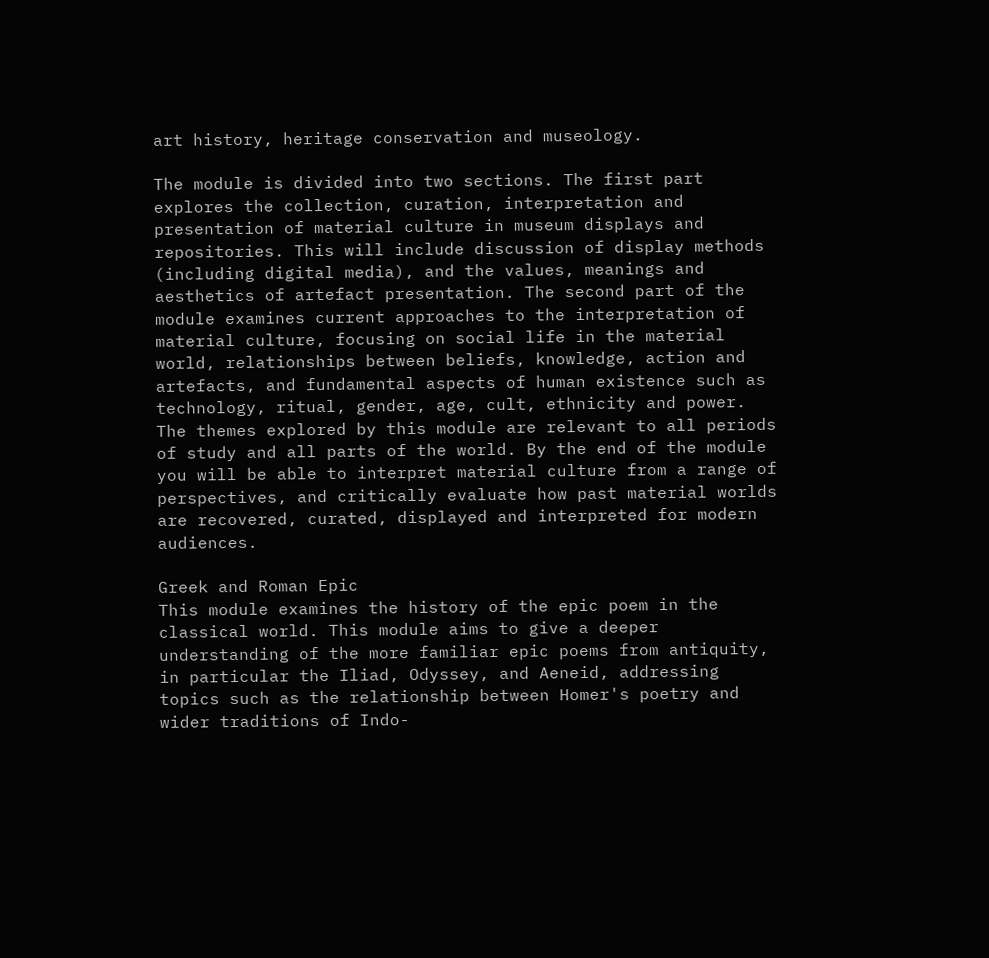art history, heritage conservation and museology.

The module is divided into two sections. The first part explores the collection, curation, interpretation and presentation of material culture in museum displays and repositories. This will include discussion of display methods (including digital media), and the values, meanings and aesthetics of artefact presentation. The second part of the module examines current approaches to the interpretation of material culture, focusing on social life in the material world, relationships between beliefs, knowledge, action and artefacts, and fundamental aspects of human existence such as technology, ritual, gender, age, cult, ethnicity and power. The themes explored by this module are relevant to all periods of study and all parts of the world. By the end of the module you will be able to interpret material culture from a range of perspectives, and critically evaluate how past material worlds are recovered, curated, displayed and interpreted for modern audiences.

Greek and Roman Epic
This module examines the history of the epic poem in the classical world. This module aims to give a deeper understanding of the more familiar epic poems from antiquity, in particular the Iliad, Odyssey, and Aeneid, addressing topics such as the relationship between Homer's poetry and wider traditions of Indo-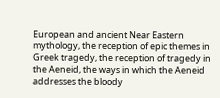European and ancient Near Eastern mythology, the reception of epic themes in Greek tragedy, the reception of tragedy in the Aeneid, the ways in which the Aeneid addresses the bloody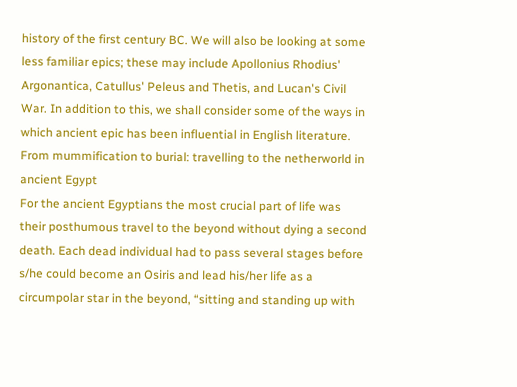history of the first century BC. We will also be looking at some less familiar epics; these may include Apollonius Rhodius' Argonantica, Catullus' Peleus and Thetis, and Lucan's Civil War. In addition to this, we shall consider some of the ways in which ancient epic has been influential in English literature.
From mummification to burial: travelling to the netherworld in ancient Egypt
For the ancient Egyptians the most crucial part of life was their posthumous travel to the beyond without dying a second death. Each dead individual had to pass several stages before s/he could become an Osiris and lead his/her life as a circumpolar star in the beyond, “sitting and standing up with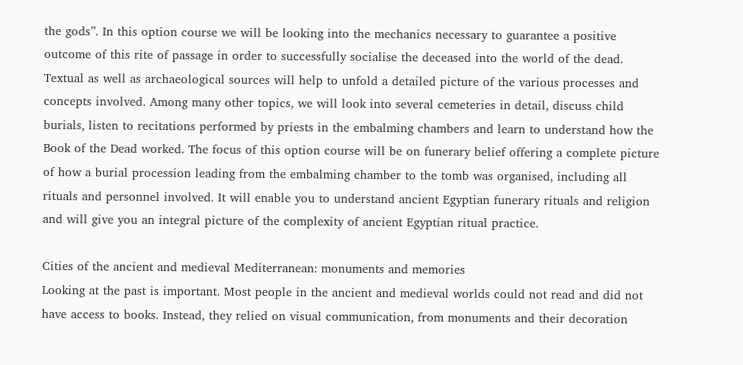the gods”. In this option course we will be looking into the mechanics necessary to guarantee a positive outcome of this rite of passage in order to successfully socialise the deceased into the world of the dead. Textual as well as archaeological sources will help to unfold a detailed picture of the various processes and concepts involved. Among many other topics, we will look into several cemeteries in detail, discuss child burials, listen to recitations performed by priests in the embalming chambers and learn to understand how the Book of the Dead worked. The focus of this option course will be on funerary belief offering a complete picture of how a burial procession leading from the embalming chamber to the tomb was organised, including all rituals and personnel involved. It will enable you to understand ancient Egyptian funerary rituals and religion and will give you an integral picture of the complexity of ancient Egyptian ritual practice.

Cities of the ancient and medieval Mediterranean: monuments and memories
Looking at the past is important. Most people in the ancient and medieval worlds could not read and did not have access to books. Instead, they relied on visual communication, from monuments and their decoration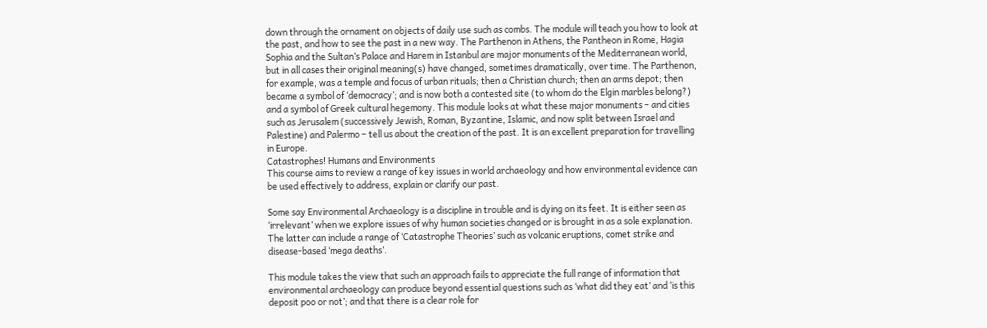down through the ornament on objects of daily use such as combs. The module will teach you how to look at the past, and how to see the past in a new way. The Parthenon in Athens, the Pantheon in Rome, Hagia Sophia and the Sultan’s Palace and Harem in Istanbul are major monuments of the Mediterranean world, but in all cases their original meaning(s) have changed, sometimes dramatically, over time. The Parthenon, for example, was a temple and focus of urban rituals; then a Christian church; then an arms depot; then became a symbol of ‘democracy’; and is now both a contested site (to whom do the Elgin marbles belong?) and a symbol of Greek cultural hegemony. This module looks at what these major monuments – and cities such as Jerusalem (successively Jewish, Roman, Byzantine, Islamic, and now split between Israel and Palestine) and Palermo – tell us about the creation of the past. It is an excellent preparation for travelling in Europe.
Catastrophes! Humans and Environments
This course aims to review a range of key issues in world archaeology and how environmental evidence can be used effectively to address, explain or clarify our past.

Some say Environmental Archaeology is a discipline in trouble and is dying on its feet. It is either seen as ‘irrelevant’ when we explore issues of why human societies changed or is brought in as a sole explanation. The latter can include a range of ‘Catastrophe Theories’ such as volcanic eruptions, comet strike and disease-based ‘mega deaths’.

This module takes the view that such an approach fails to appreciate the full range of information that environmental archaeology can produce beyond essential questions such as ‘what did they eat’ and ‘is this deposit poo or not’; and that there is a clear role for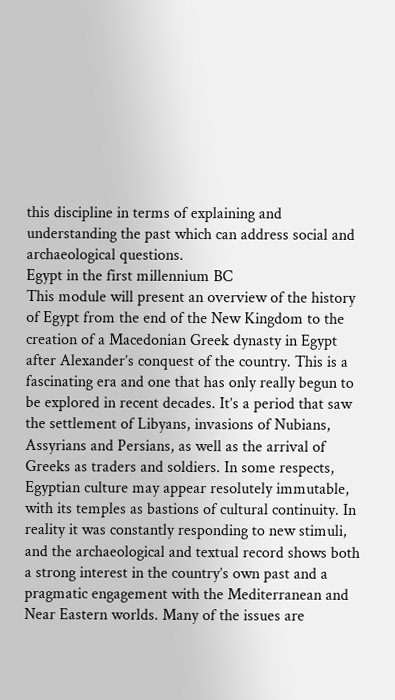this discipline in terms of explaining and understanding the past which can address social and archaeological questions.
Egypt in the first millennium BC
This module will present an overview of the history of Egypt from the end of the New Kingdom to the creation of a Macedonian Greek dynasty in Egypt after Alexander’s conquest of the country. This is a fascinating era and one that has only really begun to be explored in recent decades. It’s a period that saw the settlement of Libyans, invasions of Nubians, Assyrians and Persians, as well as the arrival of Greeks as traders and soldiers. In some respects, Egyptian culture may appear resolutely immutable, with its temples as bastions of cultural continuity. In reality it was constantly responding to new stimuli, and the archaeological and textual record shows both a strong interest in the country’s own past and a pragmatic engagement with the Mediterranean and Near Eastern worlds. Many of the issues are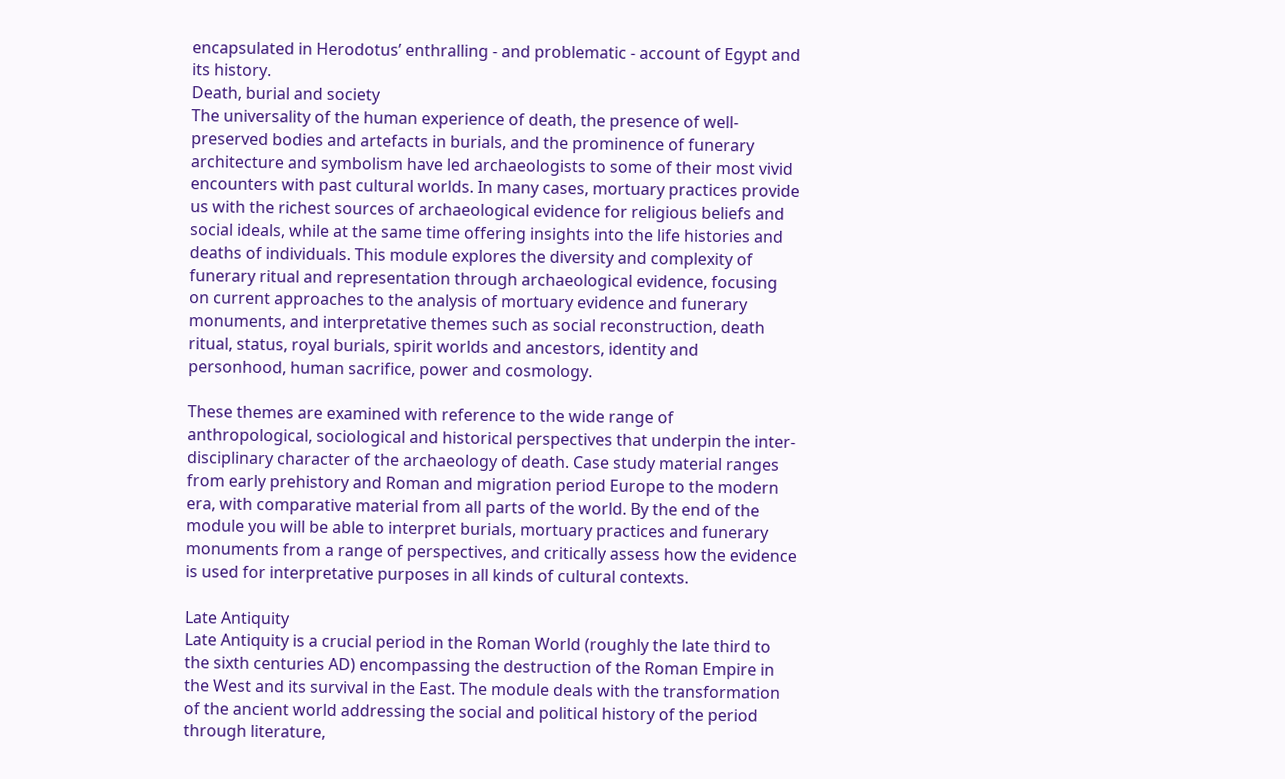encapsulated in Herodotus’ enthralling - and problematic - account of Egypt and its history.
Death, burial and society
The universality of the human experience of death, the presence of well-preserved bodies and artefacts in burials, and the prominence of funerary architecture and symbolism have led archaeologists to some of their most vivid encounters with past cultural worlds. In many cases, mortuary practices provide us with the richest sources of archaeological evidence for religious beliefs and social ideals, while at the same time offering insights into the life histories and deaths of individuals. This module explores the diversity and complexity of funerary ritual and representation through archaeological evidence, focusing on current approaches to the analysis of mortuary evidence and funerary monuments, and interpretative themes such as social reconstruction, death ritual, status, royal burials, spirit worlds and ancestors, identity and personhood, human sacrifice, power and cosmology.

These themes are examined with reference to the wide range of anthropological, sociological and historical perspectives that underpin the inter-disciplinary character of the archaeology of death. Case study material ranges from early prehistory and Roman and migration period Europe to the modern era, with comparative material from all parts of the world. By the end of the module you will be able to interpret burials, mortuary practices and funerary monuments from a range of perspectives, and critically assess how the evidence is used for interpretative purposes in all kinds of cultural contexts.

Late Antiquity
Late Antiquity is a crucial period in the Roman World (roughly the late third to the sixth centuries AD) encompassing the destruction of the Roman Empire in the West and its survival in the East. The module deals with the transformation of the ancient world addressing the social and political history of the period through literature,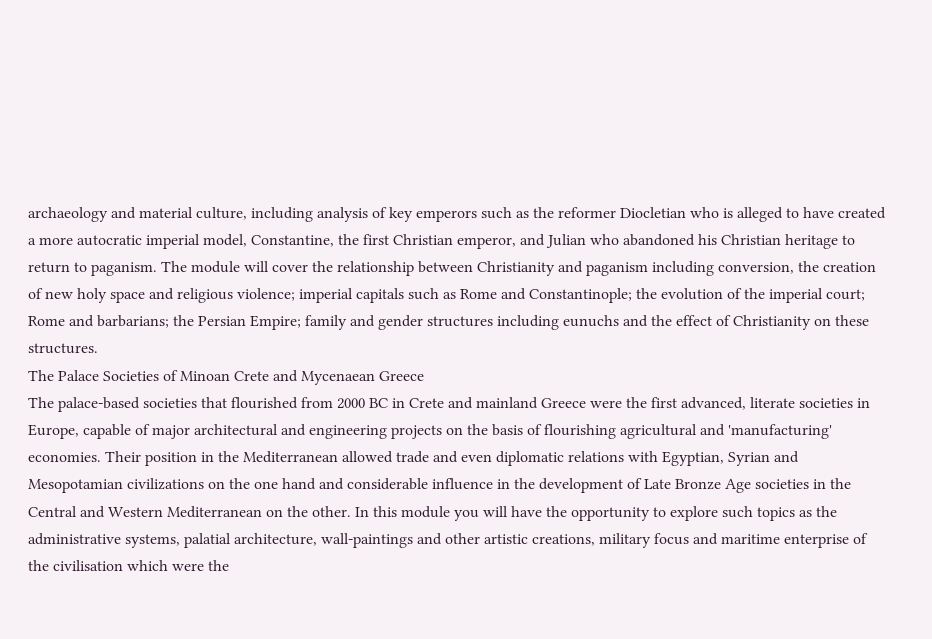archaeology and material culture, including analysis of key emperors such as the reformer Diocletian who is alleged to have created a more autocratic imperial model, Constantine, the first Christian emperor, and Julian who abandoned his Christian heritage to return to paganism. The module will cover the relationship between Christianity and paganism including conversion, the creation of new holy space and religious violence; imperial capitals such as Rome and Constantinople; the evolution of the imperial court; Rome and barbarians; the Persian Empire; family and gender structures including eunuchs and the effect of Christianity on these structures.
The Palace Societies of Minoan Crete and Mycenaean Greece
The palace-based societies that flourished from 2000 BC in Crete and mainland Greece were the first advanced, literate societies in Europe, capable of major architectural and engineering projects on the basis of flourishing agricultural and 'manufacturing' economies. Their position in the Mediterranean allowed trade and even diplomatic relations with Egyptian, Syrian and Mesopotamian civilizations on the one hand and considerable influence in the development of Late Bronze Age societies in the Central and Western Mediterranean on the other. In this module you will have the opportunity to explore such topics as the administrative systems, palatial architecture, wall-paintings and other artistic creations, military focus and maritime enterprise of the civilisation which were the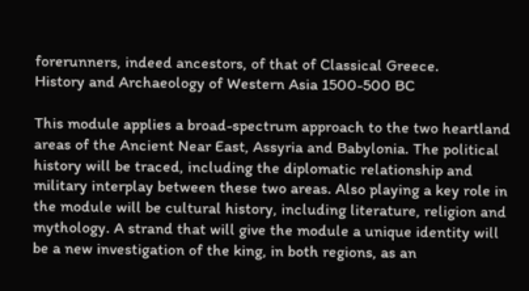forerunners, indeed ancestors, of that of Classical Greece.
History and Archaeology of Western Asia 1500-500 BC

This module applies a broad-spectrum approach to the two heartland areas of the Ancient Near East, Assyria and Babylonia. The political history will be traced, including the diplomatic relationship and military interplay between these two areas. Also playing a key role in the module will be cultural history, including literature, religion and mythology. A strand that will give the module a unique identity will be a new investigation of the king, in both regions, as an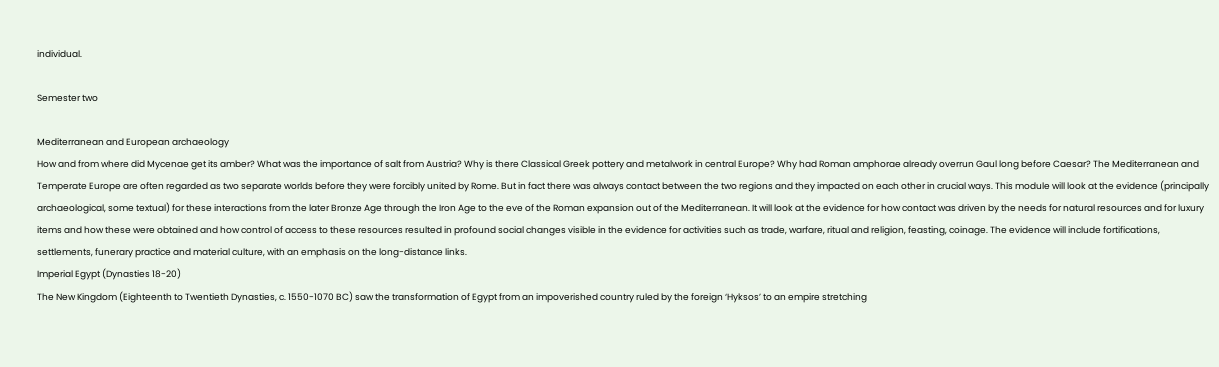individual.

Semester two

Mediterranean and European archaeology
How and from where did Mycenae get its amber? What was the importance of salt from Austria? Why is there Classical Greek pottery and metalwork in central Europe? Why had Roman amphorae already overrun Gaul long before Caesar? The Mediterranean and Temperate Europe are often regarded as two separate worlds before they were forcibly united by Rome. But in fact there was always contact between the two regions and they impacted on each other in crucial ways. This module will look at the evidence (principally archaeological, some textual) for these interactions from the later Bronze Age through the Iron Age to the eve of the Roman expansion out of the Mediterranean. It will look at the evidence for how contact was driven by the needs for natural resources and for luxury items and how these were obtained and how control of access to these resources resulted in profound social changes visible in the evidence for activities such as trade, warfare, ritual and religion, feasting, coinage. The evidence will include fortifications, settlements, funerary practice and material culture, with an emphasis on the long-distance links.
Imperial Egypt (Dynasties 18-20)
The New Kingdom (Eighteenth to Twentieth Dynasties, c. 1550-1070 BC) saw the transformation of Egypt from an impoverished country ruled by the foreign ‘Hyksos’ to an empire stretching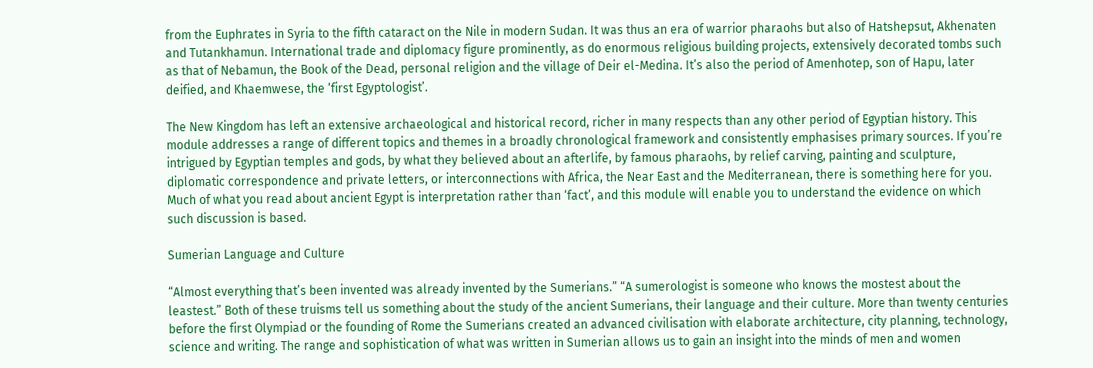from the Euphrates in Syria to the fifth cataract on the Nile in modern Sudan. It was thus an era of warrior pharaohs but also of Hatshepsut, Akhenaten and Tutankhamun. International trade and diplomacy figure prominently, as do enormous religious building projects, extensively decorated tombs such as that of Nebamun, the Book of the Dead, personal religion and the village of Deir el-Medina. It’s also the period of Amenhotep, son of Hapu, later deified, and Khaemwese, the ‘first Egyptologist’.

The New Kingdom has left an extensive archaeological and historical record, richer in many respects than any other period of Egyptian history. This module addresses a range of different topics and themes in a broadly chronological framework and consistently emphasises primary sources. If you’re intrigued by Egyptian temples and gods, by what they believed about an afterlife, by famous pharaohs, by relief carving, painting and sculpture, diplomatic correspondence and private letters, or interconnections with Africa, the Near East and the Mediterranean, there is something here for you. Much of what you read about ancient Egypt is interpretation rather than ‘fact’, and this module will enable you to understand the evidence on which such discussion is based.

Sumerian Language and Culture

“Almost everything that’s been invented was already invented by the Sumerians.” “A sumerologist is someone who knows the mostest about the leastest.” Both of these truisms tell us something about the study of the ancient Sumerians, their language and their culture. More than twenty centuries before the first Olympiad or the founding of Rome the Sumerians created an advanced civilisation with elaborate architecture, city planning, technology, science and writing. The range and sophistication of what was written in Sumerian allows us to gain an insight into the minds of men and women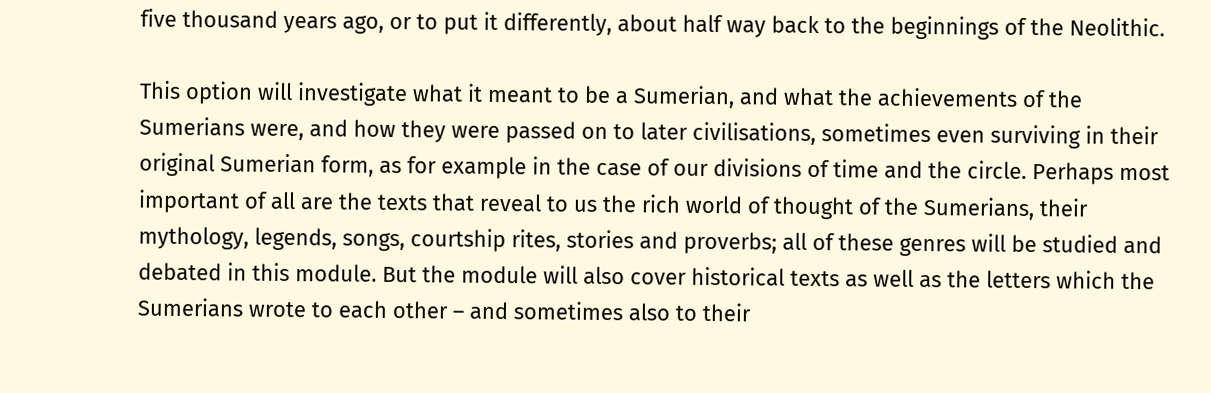five thousand years ago, or to put it differently, about half way back to the beginnings of the Neolithic.

This option will investigate what it meant to be a Sumerian, and what the achievements of the Sumerians were, and how they were passed on to later civilisations, sometimes even surviving in their original Sumerian form, as for example in the case of our divisions of time and the circle. Perhaps most important of all are the texts that reveal to us the rich world of thought of the Sumerians, their mythology, legends, songs, courtship rites, stories and proverbs; all of these genres will be studied and debated in this module. But the module will also cover historical texts as well as the letters which the Sumerians wrote to each other – and sometimes also to their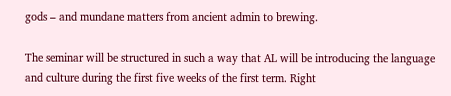gods – and mundane matters from ancient admin to brewing.

The seminar will be structured in such a way that AL will be introducing the language and culture during the first five weeks of the first term. Right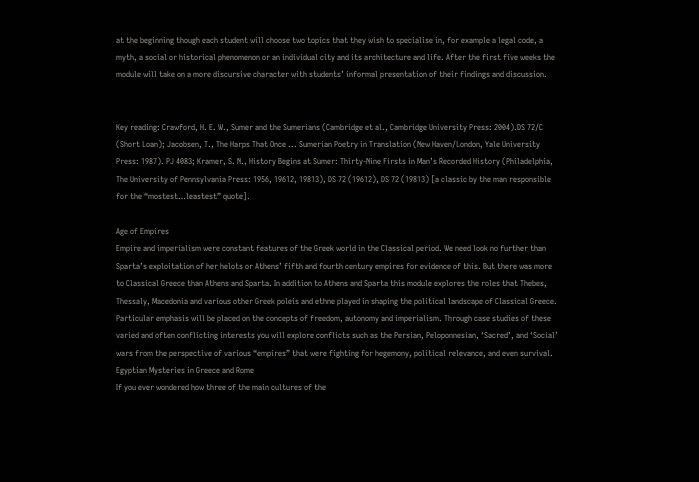at the beginning though each student will choose two topics that they wish to specialise in, for example a legal code, a myth, a social or historical phenomenon or an individual city and its architecture and life. After the first five weeks the module will take on a more discursive character with students’ informal presentation of their findings and discussion.


Key reading: Crawford, H. E. W., Sumer and the Sumerians (Cambridge et al., Cambridge University Press: 2004).DS 72/C (Short Loan); Jacobsen, T., The Harps That Once ... Sumerian Poetry in Translation (New Haven/London, Yale University Press: 1987). PJ 4083; Kramer, S. N., History Begins at Sumer: Thirty-Nine Firsts in Man’s Recorded History (Philadelphia, The University of Pennsylvania Press: 1956, 19612, 19813), DS 72 (19612), DS 72 (19813) [a classic by the man responsible for the “mostest…leastest” quote].

Age of Empires
Empire and imperialism were constant features of the Greek world in the Classical period. We need look no further than Sparta’s exploitation of her helots or Athens’ fifth and fourth century empires for evidence of this. But there was more to Classical Greece than Athens and Sparta. In addition to Athens and Sparta this module explores the roles that Thebes, Thessaly, Macedonia and various other Greek poleis and ethne played in shaping the political landscape of Classical Greece. Particular emphasis will be placed on the concepts of freedom, autonomy and imperialism. Through case studies of these varied and often conflicting interests you will explore conflicts such as the Persian, Peloponnesian, ‘Sacred’, and ‘Social’ wars from the perspective of various “empires” that were fighting for hegemony, political relevance, and even survival.
Egyptian Mysteries in Greece and Rome
If you ever wondered how three of the main cultures of the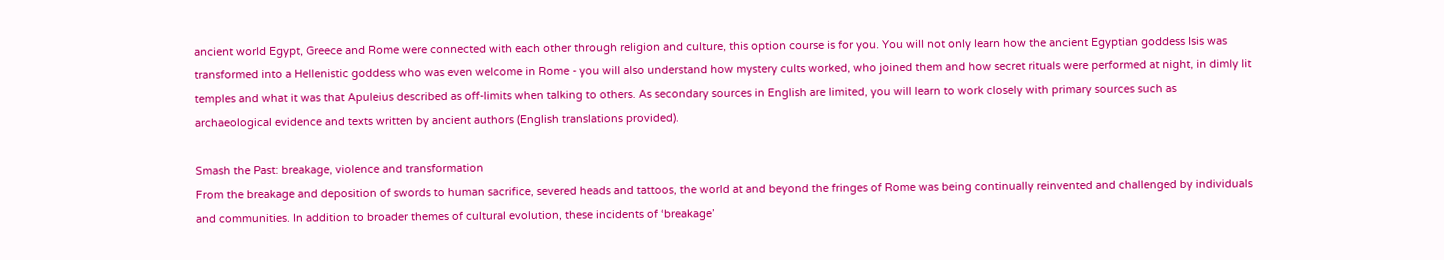ancient world Egypt, Greece and Rome were connected with each other through religion and culture, this option course is for you. You will not only learn how the ancient Egyptian goddess Isis was transformed into a Hellenistic goddess who was even welcome in Rome - you will also understand how mystery cults worked, who joined them and how secret rituals were performed at night, in dimly lit temples and what it was that Apuleius described as off-limits when talking to others. As secondary sources in English are limited, you will learn to work closely with primary sources such as archaeological evidence and texts written by ancient authors (English translations provided).

Smash the Past: breakage, violence and transformation
From the breakage and deposition of swords to human sacrifice, severed heads and tattoos, the world at and beyond the fringes of Rome was being continually reinvented and challenged by individuals and communities. In addition to broader themes of cultural evolution, these incidents of ‘breakage’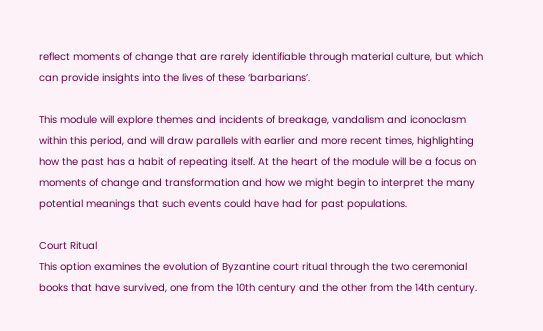reflect moments of change that are rarely identifiable through material culture, but which can provide insights into the lives of these ‘barbarians’.

This module will explore themes and incidents of breakage, vandalism and iconoclasm within this period, and will draw parallels with earlier and more recent times, highlighting how the past has a habit of repeating itself. At the heart of the module will be a focus on moments of change and transformation and how we might begin to interpret the many potential meanings that such events could have had for past populations.

Court Ritual
This option examines the evolution of Byzantine court ritual through the two ceremonial books that have survived, one from the 10th century and the other from the 14th century.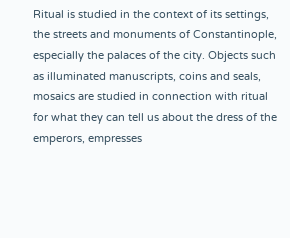Ritual is studied in the context of its settings, the streets and monuments of Constantinople, especially the palaces of the city. Objects such as illuminated manuscripts, coins and seals, mosaics are studied in connection with ritual for what they can tell us about the dress of the emperors, empresses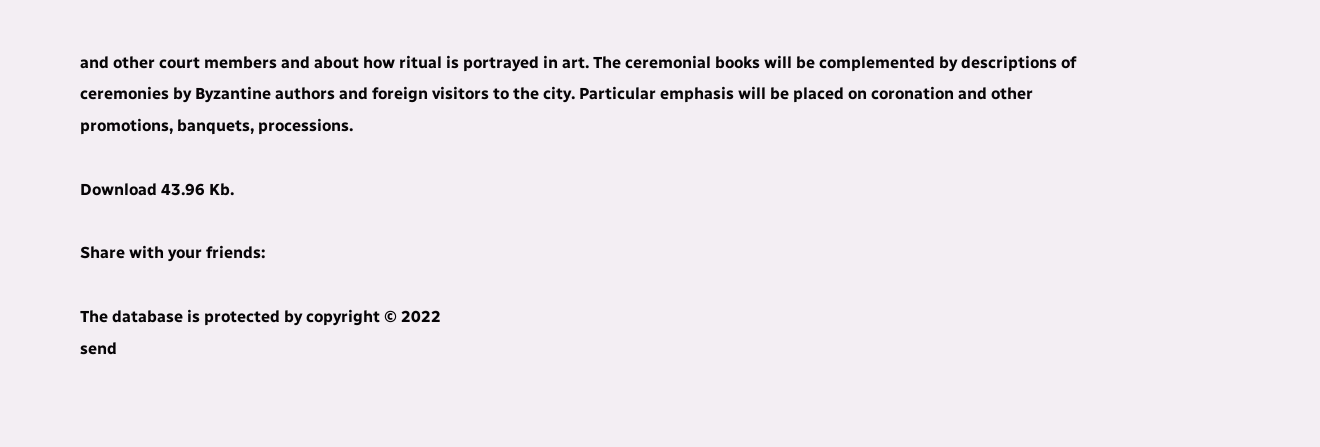and other court members and about how ritual is portrayed in art. The ceremonial books will be complemented by descriptions of ceremonies by Byzantine authors and foreign visitors to the city. Particular emphasis will be placed on coronation and other promotions, banquets, processions.

Download 43.96 Kb.

Share with your friends:

The database is protected by copyright © 2022
send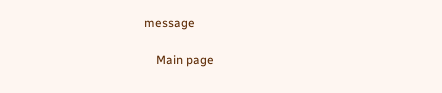message

    Main page